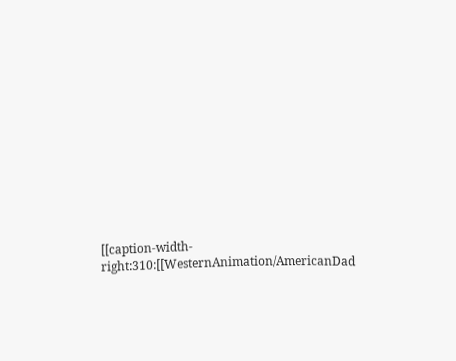[[caption-width-right:310:[[WesternAnimation/AmericanDad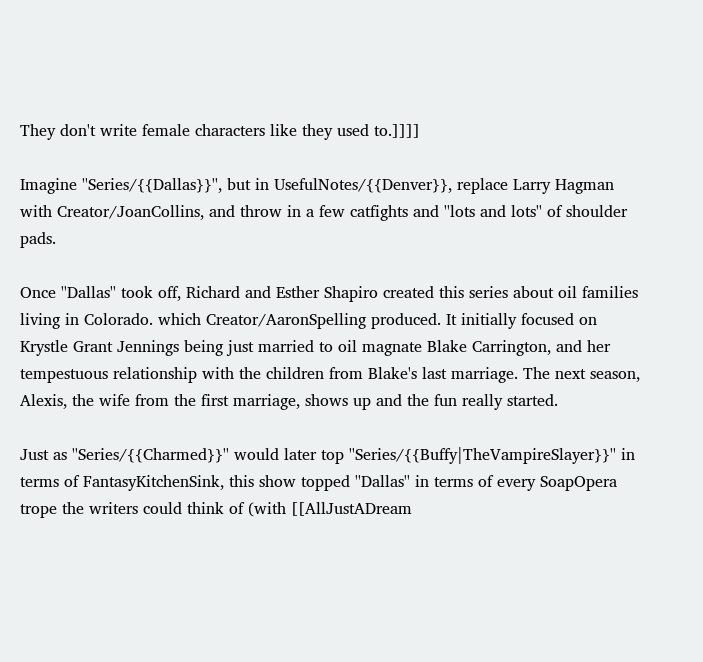They don't write female characters like they used to.]]]]

Imagine ''Series/{{Dallas}}'', but in UsefulNotes/{{Denver}}, replace Larry Hagman with Creator/JoanCollins, and throw in a few catfights and ''lots and lots'' of shoulder pads.

Once ''Dallas'' took off, Richard and Esther Shapiro created this series about oil families living in Colorado. which Creator/AaronSpelling produced. It initially focused on Krystle Grant Jennings being just married to oil magnate Blake Carrington, and her tempestuous relationship with the children from Blake's last marriage. The next season, Alexis, the wife from the first marriage, shows up and the fun really started.

Just as ''Series/{{Charmed}}'' would later top ''Series/{{Buffy|TheVampireSlayer}}'' in terms of FantasyKitchenSink, this show topped ''Dallas'' in terms of every SoapOpera trope the writers could think of (with [[AllJustADream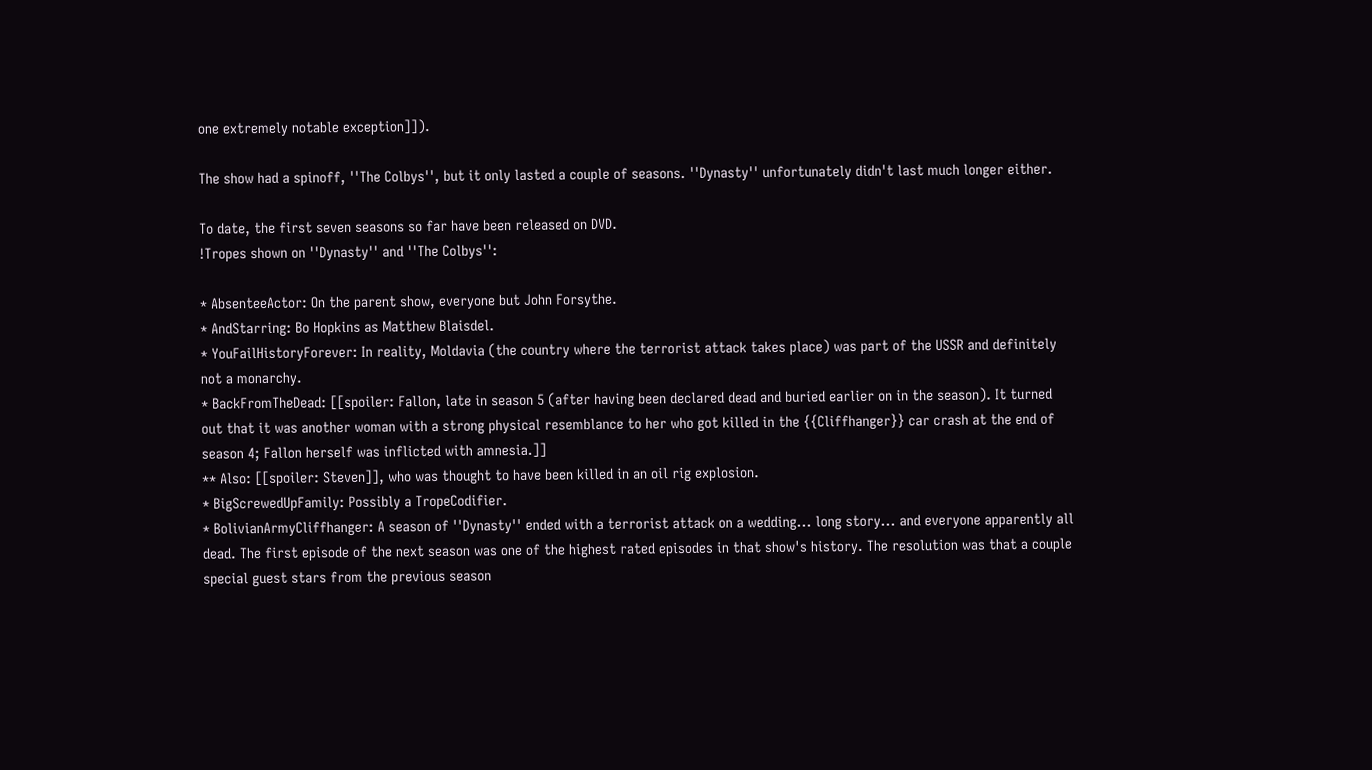one extremely notable exception]]).

The show had a spinoff, ''The Colbys'', but it only lasted a couple of seasons. ''Dynasty'' unfortunately didn't last much longer either.

To date, the first seven seasons so far have been released on DVD.
!Tropes shown on ''Dynasty'' and ''The Colbys'':

* AbsenteeActor: On the parent show, everyone but John Forsythe.
* AndStarring: Bo Hopkins as Matthew Blaisdel.
* YouFailHistoryForever: In reality, Moldavia (the country where the terrorist attack takes place) was part of the USSR and definitely not a monarchy.
* BackFromTheDead: [[spoiler: Fallon, late in season 5 (after having been declared dead and buried earlier on in the season). It turned out that it was another woman with a strong physical resemblance to her who got killed in the {{Cliffhanger}} car crash at the end of season 4; Fallon herself was inflicted with amnesia.]]
** Also: [[spoiler: Steven]], who was thought to have been killed in an oil rig explosion.
* BigScrewedUpFamily: Possibly a TropeCodifier.
* BolivianArmyCliffhanger: A season of ''Dynasty'' ended with a terrorist attack on a wedding... long story... and everyone apparently all dead. The first episode of the next season was one of the highest rated episodes in that show's history. The resolution was that a couple special guest stars from the previous season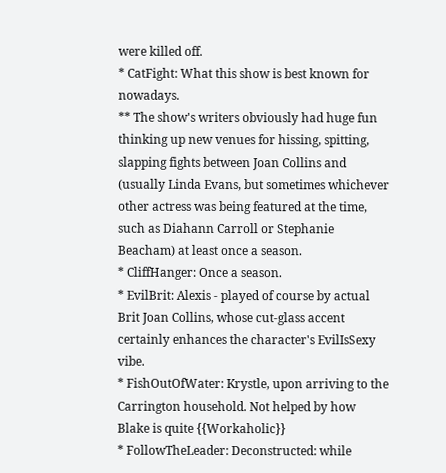were killed off.
* CatFight: What this show is best known for nowadays.
** The show's writers obviously had huge fun thinking up new venues for hissing, spitting, slapping fights between Joan Collins and (usually Linda Evans, but sometimes whichever other actress was being featured at the time, such as Diahann Carroll or Stephanie Beacham) at least once a season.
* CliffHanger: Once a season.
* EvilBrit: Alexis - played of course by actual Brit Joan Collins, whose cut-glass accent certainly enhances the character's EvilIsSexy vibe.
* FishOutOfWater: Krystle, upon arriving to the Carrington household. Not helped by how Blake is quite {{Workaholic}}
* FollowTheLeader: Deconstructed: while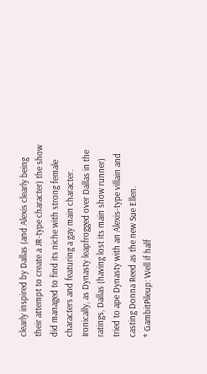clearly inspired by Dallas (and Alexis clearly being their attempt to create a JR-type character) the show did managed to find its niche with strong female characters and featuring a gay main character. Ironically, as Dynasty leapfrogged over Dallas in the ratings, Dallas (having lost its main show runner) tried to ape Dynasty with an Alexis-type villain and casting Donna Reed as the new Sue Ellen.
* GambitPileup: Well if half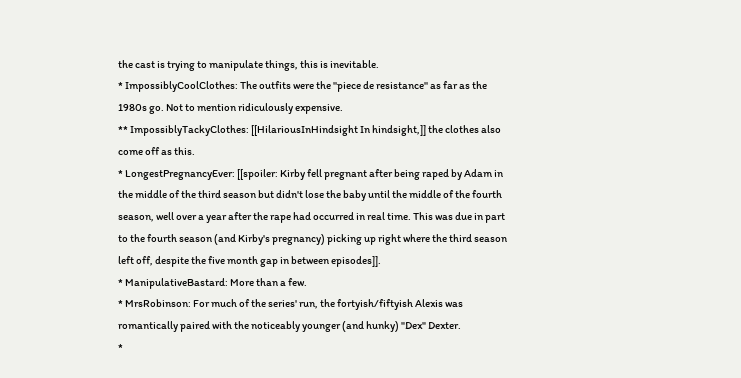the cast is trying to manipulate things, this is inevitable.
* ImpossiblyCoolClothes: The outfits were the ''piece de resistance'' as far as the 1980s go. Not to mention ridiculously expensive.
** ImpossiblyTackyClothes: [[HilariousInHindsight In hindsight,]] the clothes also come off as this.
* LongestPregnancyEver: [[spoiler: Kirby fell pregnant after being raped by Adam in the middle of the third season but didn't lose the baby until the middle of the fourth season, well over a year after the rape had occurred in real time. This was due in part to the fourth season (and Kirby's pregnancy) picking up right where the third season left off, despite the five month gap in between episodes]].
* ManipulativeBastard: More than a few.
* MrsRobinson: For much of the series' run, the fortyish/fiftyish Alexis was romantically paired with the noticeably younger (and hunky) "Dex" Dexter.
*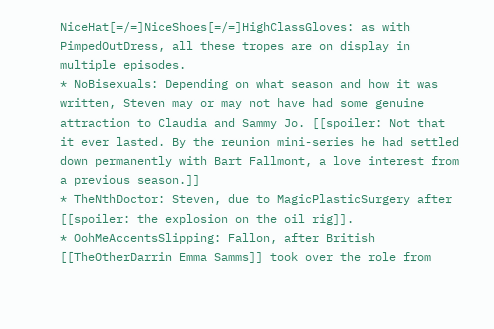NiceHat[=/=]NiceShoes[=/=]HighClassGloves: as with PimpedOutDress, all these tropes are on display in multiple episodes.
* NoBisexuals: Depending on what season and how it was written, Steven may or may not have had some genuine attraction to Claudia and Sammy Jo. [[spoiler: Not that it ever lasted. By the reunion mini-series he had settled down permanently with Bart Fallmont, a love interest from a previous season.]]
* TheNthDoctor: Steven, due to MagicPlasticSurgery after [[spoiler: the explosion on the oil rig]].
* OohMeAccentsSlipping: Fallon, after British [[TheOtherDarrin Emma Samms]] took over the role from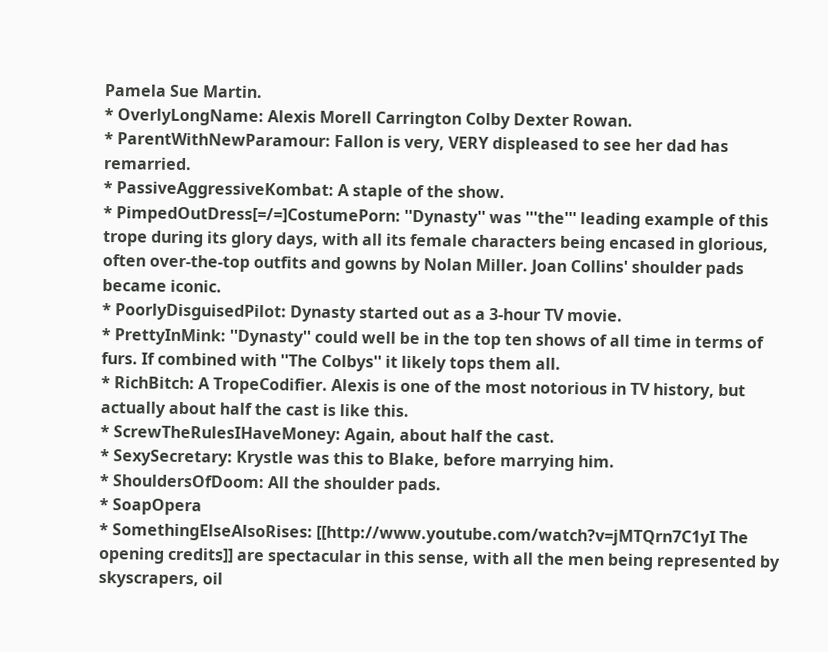Pamela Sue Martin.
* OverlyLongName: Alexis Morell Carrington Colby Dexter Rowan.
* ParentWithNewParamour: Fallon is very, VERY displeased to see her dad has remarried.
* PassiveAggressiveKombat: A staple of the show.
* PimpedOutDress[=/=]CostumePorn: ''Dynasty'' was '''the''' leading example of this trope during its glory days, with all its female characters being encased in glorious, often over-the-top outfits and gowns by Nolan Miller. Joan Collins' shoulder pads became iconic.
* PoorlyDisguisedPilot: Dynasty started out as a 3-hour TV movie.
* PrettyInMink: ''Dynasty'' could well be in the top ten shows of all time in terms of furs. If combined with ''The Colbys'' it likely tops them all.
* RichBitch: A TropeCodifier. Alexis is one of the most notorious in TV history, but actually about half the cast is like this.
* ScrewTheRulesIHaveMoney: Again, about half the cast.
* SexySecretary: Krystle was this to Blake, before marrying him.
* ShouldersOfDoom: All the shoulder pads.
* SoapOpera
* SomethingElseAlsoRises: [[http://www.youtube.com/watch?v=jMTQrn7C1yI The opening credits]] are spectacular in this sense, with all the men being represented by skyscrapers, oil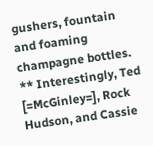gushers, fountain and foaming champagne bottles.
** Interestingly, Ted [=McGinley=], Rock Hudson, and Cassie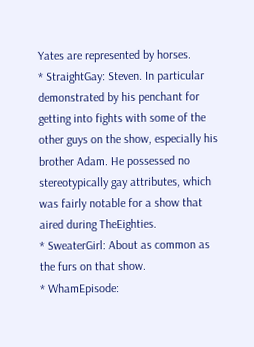Yates are represented by horses.
* StraightGay: Steven. In particular demonstrated by his penchant for getting into fights with some of the other guys on the show, especially his brother Adam. He possessed no stereotypically gay attributes, which was fairly notable for a show that aired during TheEighties.
* SweaterGirl: About as common as the furs on that show.
* WhamEpisode: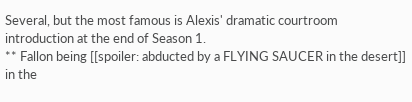Several, but the most famous is Alexis' dramatic courtroom introduction at the end of Season 1.
** Fallon being [[spoiler: abducted by a FLYING SAUCER in the desert]] in the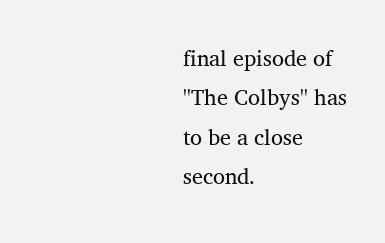final episode of ''The Colbys'' has to be a close second.